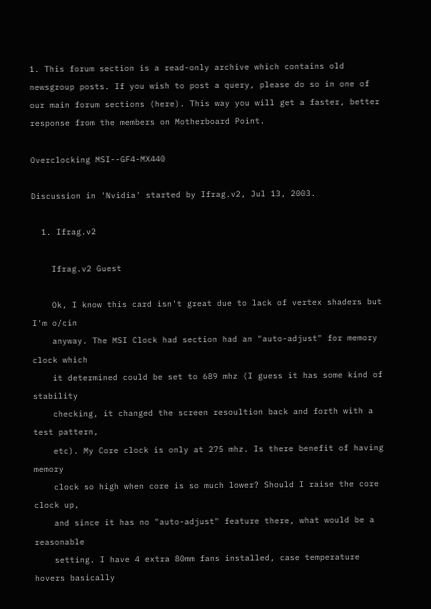1. This forum section is a read-only archive which contains old newsgroup posts. If you wish to post a query, please do so in one of our main forum sections (here). This way you will get a faster, better response from the members on Motherboard Point.

Overclocking MSI--GF4-MX440

Discussion in 'Nvidia' started by Ifrag.v2, Jul 13, 2003.

  1. Ifrag.v2

    Ifrag.v2 Guest

    Ok, I know this card isn't great due to lack of vertex shaders but I'm o/cin
    anyway. The MSI Clock had section had an "auto-adjust" for memory clock which
    it determined could be set to 689 mhz (I guess it has some kind of stability
    checking, it changed the screen resoultion back and forth with a test pattern,
    etc). My Core clock is only at 275 mhz. Is there benefit of having memory
    clock so high when core is so much lower? Should I raise the core clock up,
    and since it has no "auto-adjust" feature there, what would be a reasonable
    setting. I have 4 extra 80mm fans installed, case temperature hovers basically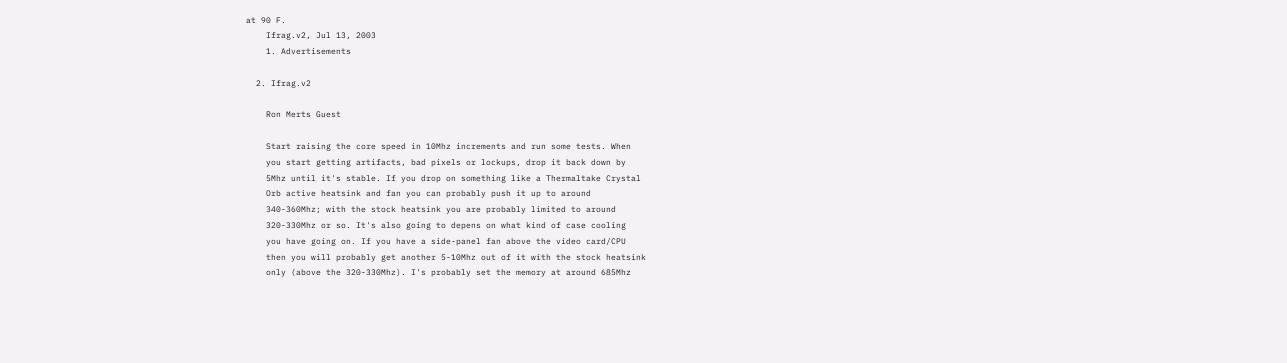at 90 F.
    Ifrag.v2, Jul 13, 2003
    1. Advertisements

  2. Ifrag.v2

    Ron Merts Guest

    Start raising the core speed in 10Mhz increments and run some tests. When
    you start getting artifacts, bad pixels or lockups, drop it back down by
    5Mhz until it's stable. If you drop on something like a Thermaltake Crystal
    Orb active heatsink and fan you can probably push it up to around
    340-360Mhz; with the stock heatsink you are probably limited to around
    320-330Mhz or so. It's also going to depens on what kind of case cooling
    you have going on. If you have a side-panel fan above the video card/CPU
    then you will probably get another 5-10Mhz out of it with the stock heatsink
    only (above the 320-330Mhz). I's probably set the memory at around 685Mhz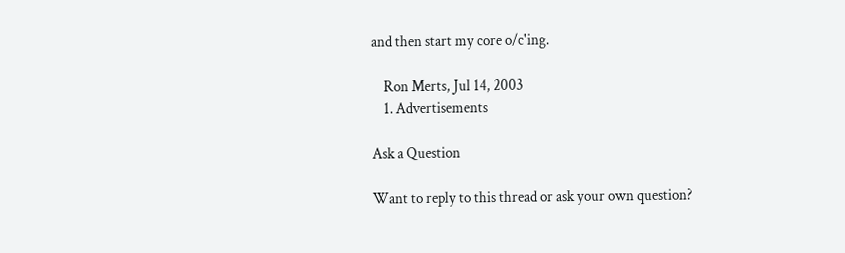and then start my core o/c'ing.

    Ron Merts, Jul 14, 2003
    1. Advertisements

Ask a Question

Want to reply to this thread or ask your own question?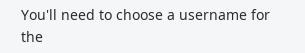You'll need to choose a username for the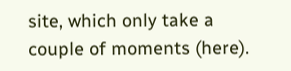site, which only take a couple of moments (here).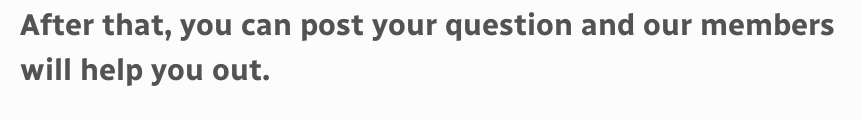After that, you can post your question and our members will help you out.